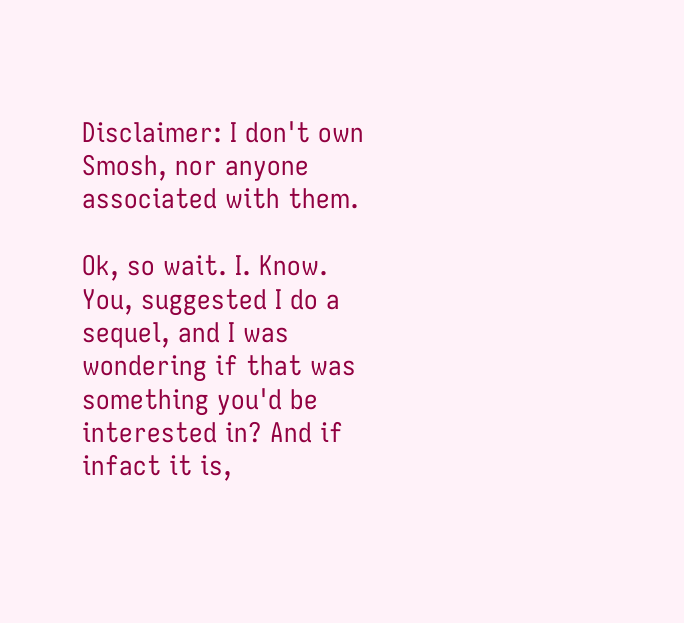Disclaimer: I don't own Smosh, nor anyone associated with them.

Ok, so wait. I. Know. You, suggested I do a sequel, and I was wondering if that was something you'd be interested in? And if infact it is,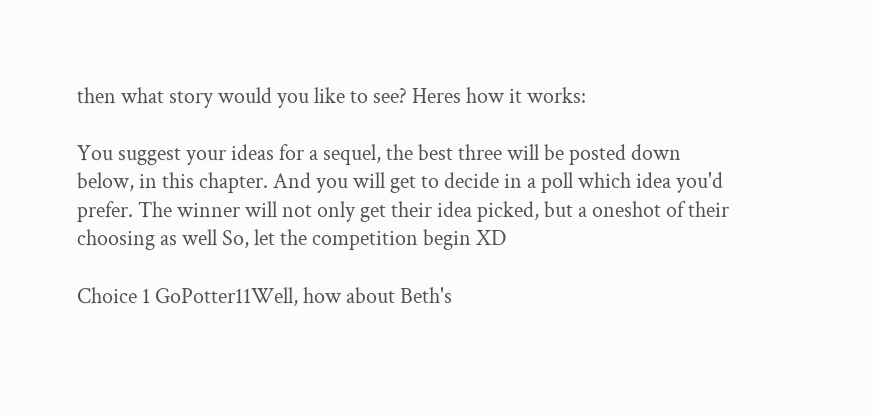then what story would you like to see? Heres how it works:

You suggest your ideas for a sequel, the best three will be posted down below, in this chapter. And you will get to decide in a poll which idea you'd prefer. The winner will not only get their idea picked, but a oneshot of their choosing as well So, let the competition begin XD

Choice 1 GoPotter11Well, how about Beth's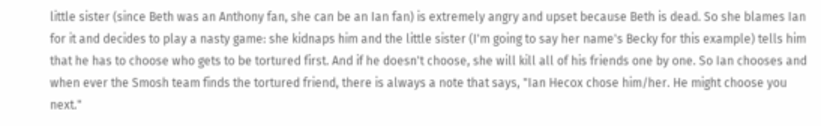little sister (since Beth was an Anthony fan, she can be an Ian fan) is extremely angry and upset because Beth is dead. So she blames Ian for it and decides to play a nasty game: she kidnaps him and the little sister (I'm going to say her name's Becky for this example) tells him that he has to choose who gets to be tortured first. And if he doesn't choose, she will kill all of his friends one by one. So Ian chooses and when ever the Smosh team finds the tortured friend, there is always a note that says, "Ian Hecox chose him/her. He might choose you next."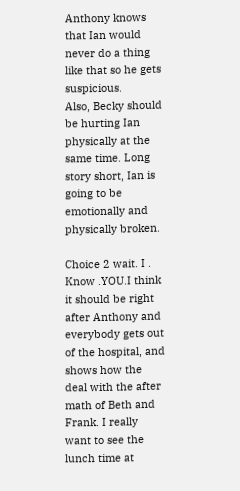Anthony knows that Ian would never do a thing like that so he gets suspicious.
Also, Becky should be hurting Ian physically at the same time. Long story short, Ian is going to be emotionally and physically broken.

Choice 2 wait. I . Know .YOU.I think it should be right after Anthony and everybody gets out of the hospital, and shows how the deal with the after math of Beth and Frank. I really want to see the lunch time at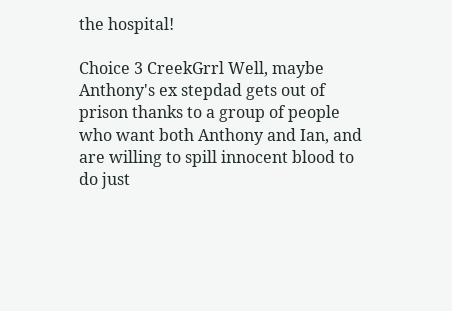the hospital!

Choice 3 CreekGrrl Well, maybe Anthony's ex stepdad gets out of prison thanks to a group of people who want both Anthony and Ian, and are willing to spill innocent blood to do just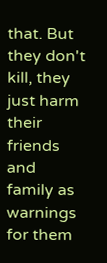that. But they don't kill, they just harm their friends and family as warnings for them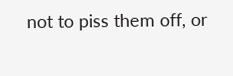not to piss them off, or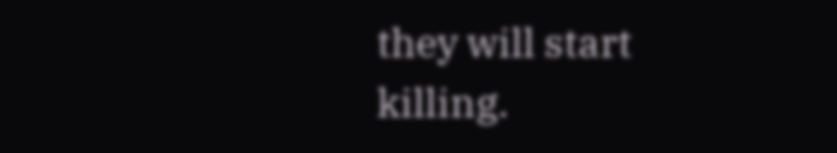they will start killing.